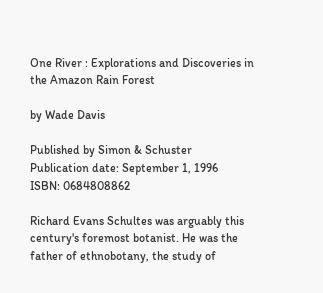One River : Explorations and Discoveries in the Amazon Rain Forest

by Wade Davis

Published by Simon & Schuster
Publication date: September 1, 1996
ISBN: 0684808862

Richard Evans Schultes was arguably this century's foremost botanist. He was the father of ethnobotany, the study of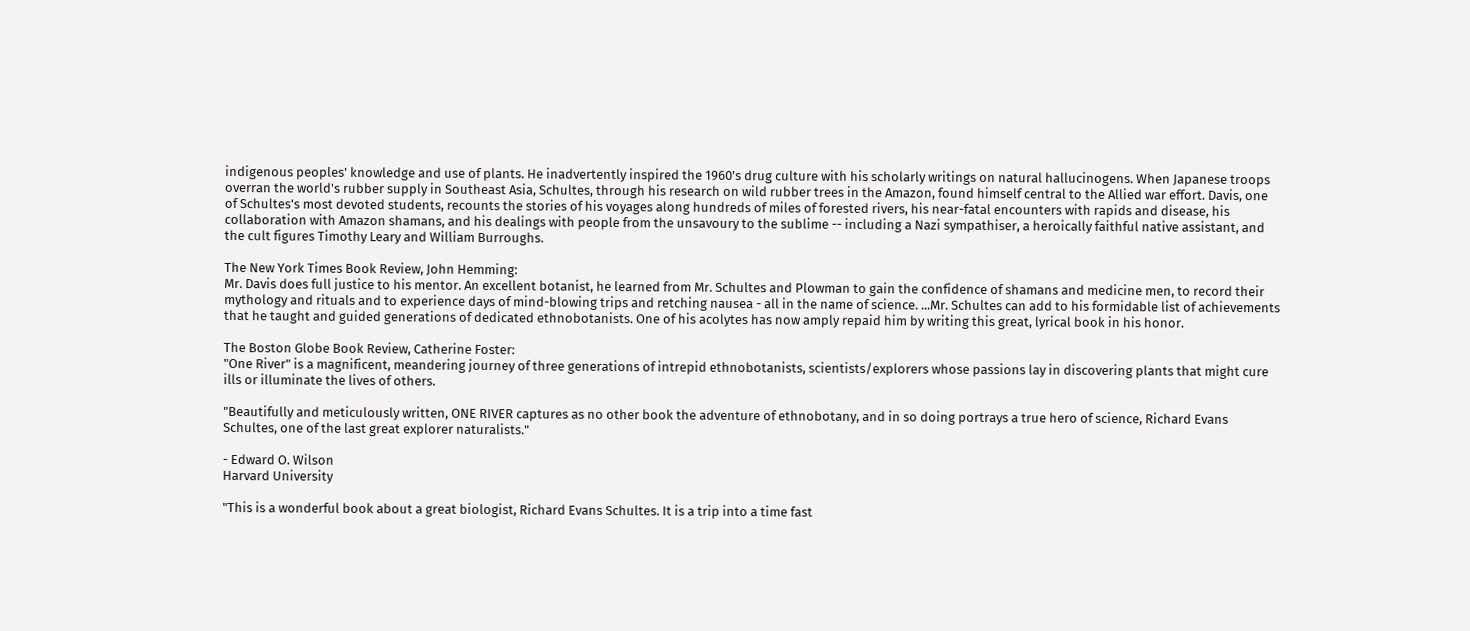indigenous peoples' knowledge and use of plants. He inadvertently inspired the 1960's drug culture with his scholarly writings on natural hallucinogens. When Japanese troops overran the world's rubber supply in Southeast Asia, Schultes, through his research on wild rubber trees in the Amazon, found himself central to the Allied war effort. Davis, one of Schultes's most devoted students, recounts the stories of his voyages along hundreds of miles of forested rivers, his near-fatal encounters with rapids and disease, his collaboration with Amazon shamans, and his dealings with people from the unsavoury to the sublime -- including a Nazi sympathiser, a heroically faithful native assistant, and the cult figures Timothy Leary and William Burroughs.

The New York Times Book Review, John Hemming:
Mr. Davis does full justice to his mentor. An excellent botanist, he learned from Mr. Schultes and Plowman to gain the confidence of shamans and medicine men, to record their mythology and rituals and to experience days of mind-blowing trips and retching nausea - all in the name of science. ...Mr. Schultes can add to his formidable list of achievements that he taught and guided generations of dedicated ethnobotanists. One of his acolytes has now amply repaid him by writing this great, lyrical book in his honor.

The Boston Globe Book Review, Catherine Foster:
"One River" is a magnificent, meandering journey of three generations of intrepid ethnobotanists, scientists/explorers whose passions lay in discovering plants that might cure ills or illuminate the lives of others.

"Beautifully and meticulously written, ONE RIVER captures as no other book the adventure of ethnobotany, and in so doing portrays a true hero of science, Richard Evans Schultes, one of the last great explorer naturalists."

- Edward O. Wilson
Harvard University

"This is a wonderful book about a great biologist, Richard Evans Schultes. It is a trip into a time fast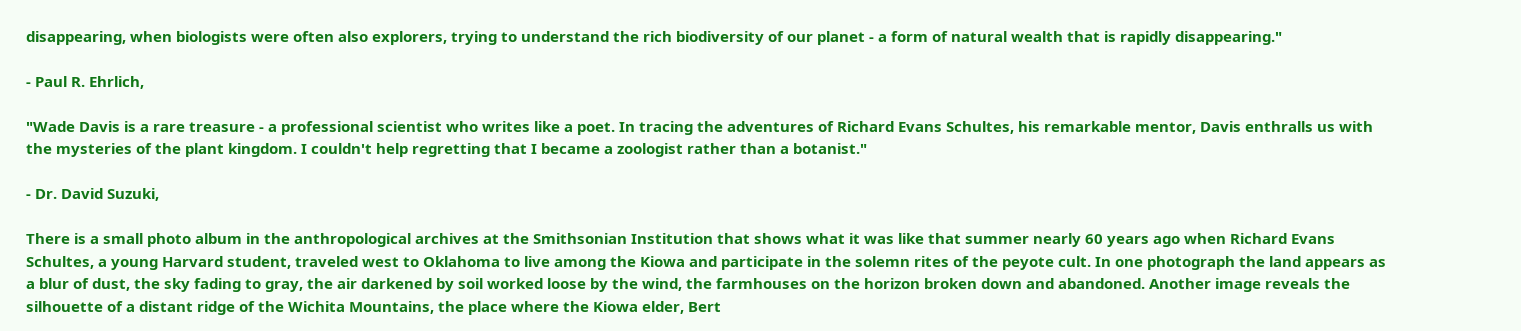disappearing, when biologists were often also explorers, trying to understand the rich biodiversity of our planet - a form of natural wealth that is rapidly disappearing."

- Paul R. Ehrlich,

"Wade Davis is a rare treasure - a professional scientist who writes like a poet. In tracing the adventures of Richard Evans Schultes, his remarkable mentor, Davis enthralls us with the mysteries of the plant kingdom. I couldn't help regretting that I became a zoologist rather than a botanist."

- Dr. David Suzuki,

There is a small photo album in the anthropological archives at the Smithsonian Institution that shows what it was like that summer nearly 60 years ago when Richard Evans Schultes, a young Harvard student, traveled west to Oklahoma to live among the Kiowa and participate in the solemn rites of the peyote cult. In one photograph the land appears as a blur of dust, the sky fading to gray, the air darkened by soil worked loose by the wind, the farmhouses on the horizon broken down and abandoned. Another image reveals the silhouette of a distant ridge of the Wichita Mountains, the place where the Kiowa elder, Bert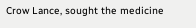Crow Lance, sought the medicine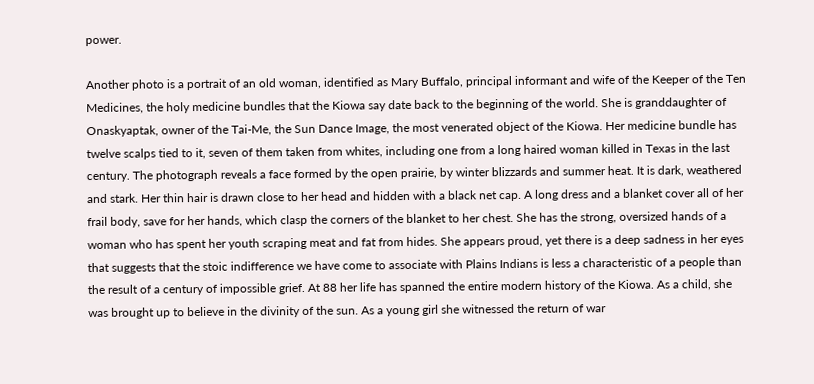power.

Another photo is a portrait of an old woman, identified as Mary Buffalo, principal informant and wife of the Keeper of the Ten Medicines, the holy medicine bundles that the Kiowa say date back to the beginning of the world. She is granddaughter of Onaskyaptak, owner of the Tai-Me, the Sun Dance Image, the most venerated object of the Kiowa. Her medicine bundle has twelve scalps tied to it, seven of them taken from whites, including one from a long haired woman killed in Texas in the last century. The photograph reveals a face formed by the open prairie, by winter blizzards and summer heat. It is dark, weathered and stark. Her thin hair is drawn close to her head and hidden with a black net cap. A long dress and a blanket cover all of her frail body, save for her hands, which clasp the corners of the blanket to her chest. She has the strong, oversized hands of a woman who has spent her youth scraping meat and fat from hides. She appears proud, yet there is a deep sadness in her eyes that suggests that the stoic indifference we have come to associate with Plains Indians is less a characteristic of a people than the result of a century of impossible grief. At 88 her life has spanned the entire modern history of the Kiowa. As a child, she was brought up to believe in the divinity of the sun. As a young girl she witnessed the return of war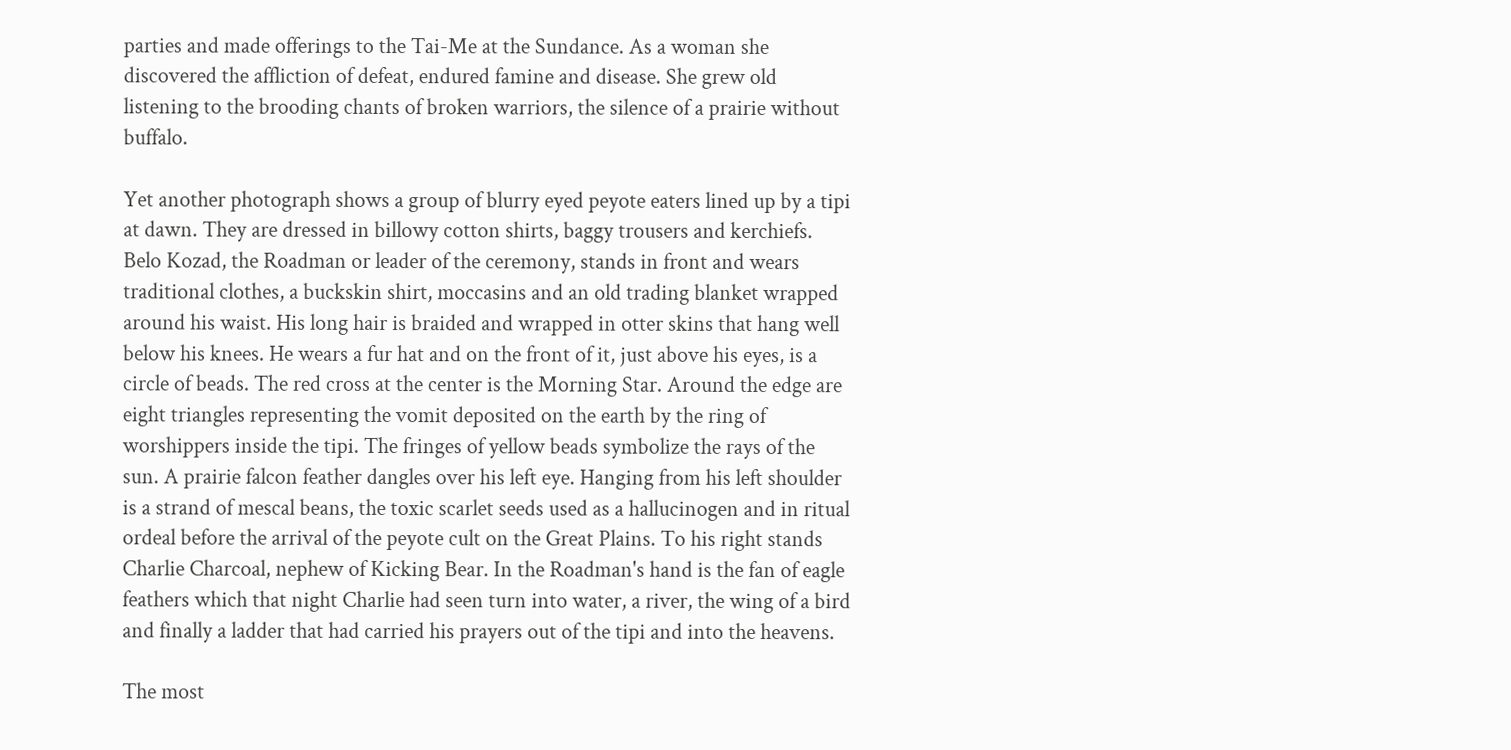parties and made offerings to the Tai-Me at the Sundance. As a woman she discovered the affliction of defeat, endured famine and disease. She grew old listening to the brooding chants of broken warriors, the silence of a prairie without buffalo.

Yet another photograph shows a group of blurry eyed peyote eaters lined up by a tipi at dawn. They are dressed in billowy cotton shirts, baggy trousers and kerchiefs. Belo Kozad, the Roadman or leader of the ceremony, stands in front and wears traditional clothes, a buckskin shirt, moccasins and an old trading blanket wrapped around his waist. His long hair is braided and wrapped in otter skins that hang well below his knees. He wears a fur hat and on the front of it, just above his eyes, is a circle of beads. The red cross at the center is the Morning Star. Around the edge are eight triangles representing the vomit deposited on the earth by the ring of worshippers inside the tipi. The fringes of yellow beads symbolize the rays of the sun. A prairie falcon feather dangles over his left eye. Hanging from his left shoulder is a strand of mescal beans, the toxic scarlet seeds used as a hallucinogen and in ritual ordeal before the arrival of the peyote cult on the Great Plains. To his right stands Charlie Charcoal, nephew of Kicking Bear. In the Roadman's hand is the fan of eagle feathers which that night Charlie had seen turn into water, a river, the wing of a bird and finally a ladder that had carried his prayers out of the tipi and into the heavens.

The most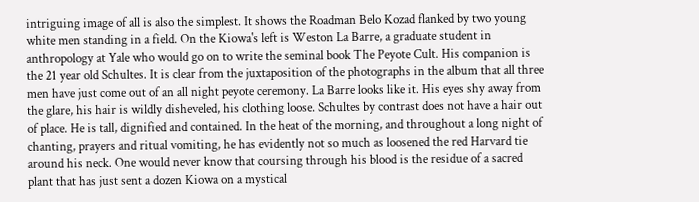intriguing image of all is also the simplest. It shows the Roadman Belo Kozad flanked by two young white men standing in a field. On the Kiowa's left is Weston La Barre, a graduate student in anthropology at Yale who would go on to write the seminal book The Peyote Cult. His companion is the 21 year old Schultes. It is clear from the juxtaposition of the photographs in the album that all three men have just come out of an all night peyote ceremony. La Barre looks like it. His eyes shy away from the glare, his hair is wildly disheveled, his clothing loose. Schultes by contrast does not have a hair out of place. He is tall, dignified and contained. In the heat of the morning, and throughout a long night of chanting, prayers and ritual vomiting, he has evidently not so much as loosened the red Harvard tie around his neck. One would never know that coursing through his blood is the residue of a sacred plant that has just sent a dozen Kiowa on a mystical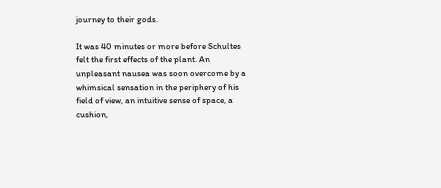journey to their gods.

It was 40 minutes or more before Schultes felt the first effects of the plant. An unpleasant nausea was soon overcome by a whimsical sensation in the periphery of his field of view, an intuitive sense of space, a cushion,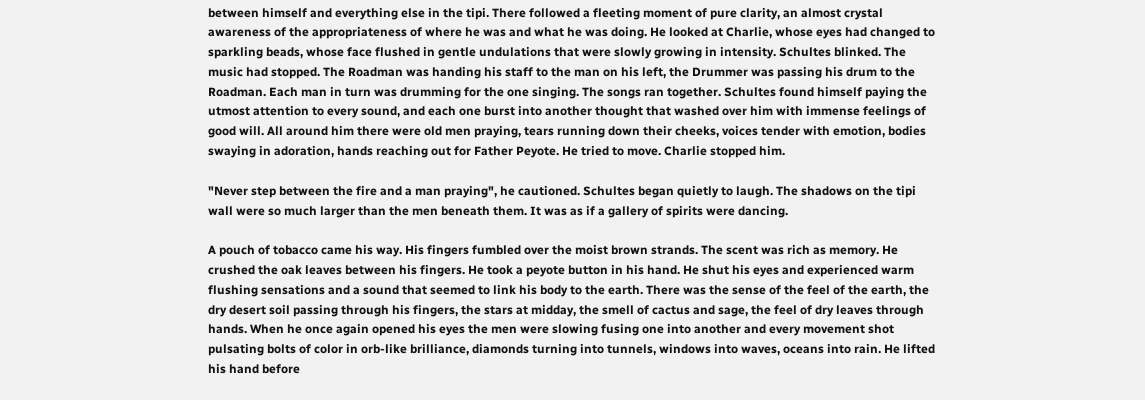between himself and everything else in the tipi. There followed a fleeting moment of pure clarity, an almost crystal awareness of the appropriateness of where he was and what he was doing. He looked at Charlie, whose eyes had changed to sparkling beads, whose face flushed in gentle undulations that were slowly growing in intensity. Schultes blinked. The music had stopped. The Roadman was handing his staff to the man on his left, the Drummer was passing his drum to the Roadman. Each man in turn was drumming for the one singing. The songs ran together. Schultes found himself paying the utmost attention to every sound, and each one burst into another thought that washed over him with immense feelings of good will. All around him there were old men praying, tears running down their cheeks, voices tender with emotion, bodies swaying in adoration, hands reaching out for Father Peyote. He tried to move. Charlie stopped him.

"Never step between the fire and a man praying", he cautioned. Schultes began quietly to laugh. The shadows on the tipi wall were so much larger than the men beneath them. It was as if a gallery of spirits were dancing.

A pouch of tobacco came his way. His fingers fumbled over the moist brown strands. The scent was rich as memory. He crushed the oak leaves between his fingers. He took a peyote button in his hand. He shut his eyes and experienced warm flushing sensations and a sound that seemed to link his body to the earth. There was the sense of the feel of the earth, the dry desert soil passing through his fingers, the stars at midday, the smell of cactus and sage, the feel of dry leaves through hands. When he once again opened his eyes the men were slowing fusing one into another and every movement shot pulsating bolts of color in orb-like brilliance, diamonds turning into tunnels, windows into waves, oceans into rain. He lifted his hand before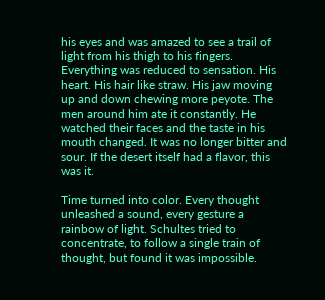his eyes and was amazed to see a trail of light from his thigh to his fingers. Everything was reduced to sensation. His heart. His hair like straw. His jaw moving up and down chewing more peyote. The men around him ate it constantly. He watched their faces and the taste in his mouth changed. It was no longer bitter and sour. If the desert itself had a flavor, this was it.

Time turned into color. Every thought unleashed a sound, every gesture a rainbow of light. Schultes tried to concentrate, to follow a single train of thought, but found it was impossible.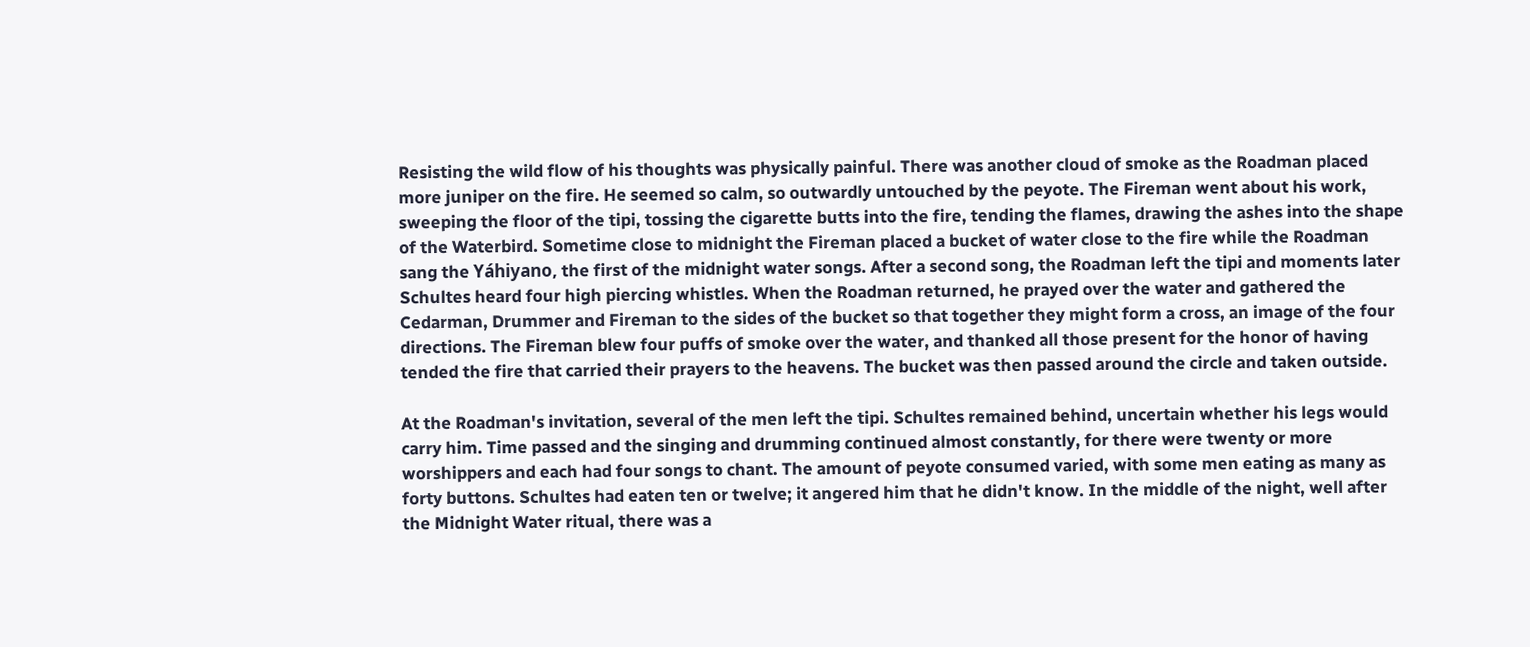Resisting the wild flow of his thoughts was physically painful. There was another cloud of smoke as the Roadman placed more juniper on the fire. He seemed so calm, so outwardly untouched by the peyote. The Fireman went about his work, sweeping the floor of the tipi, tossing the cigarette butts into the fire, tending the flames, drawing the ashes into the shape of the Waterbird. Sometime close to midnight the Fireman placed a bucket of water close to the fire while the Roadman sang the Yáhiyano, the first of the midnight water songs. After a second song, the Roadman left the tipi and moments later Schultes heard four high piercing whistles. When the Roadman returned, he prayed over the water and gathered the Cedarman, Drummer and Fireman to the sides of the bucket so that together they might form a cross, an image of the four directions. The Fireman blew four puffs of smoke over the water, and thanked all those present for the honor of having tended the fire that carried their prayers to the heavens. The bucket was then passed around the circle and taken outside.

At the Roadman's invitation, several of the men left the tipi. Schultes remained behind, uncertain whether his legs would carry him. Time passed and the singing and drumming continued almost constantly, for there were twenty or more worshippers and each had four songs to chant. The amount of peyote consumed varied, with some men eating as many as forty buttons. Schultes had eaten ten or twelve; it angered him that he didn't know. In the middle of the night, well after the Midnight Water ritual, there was a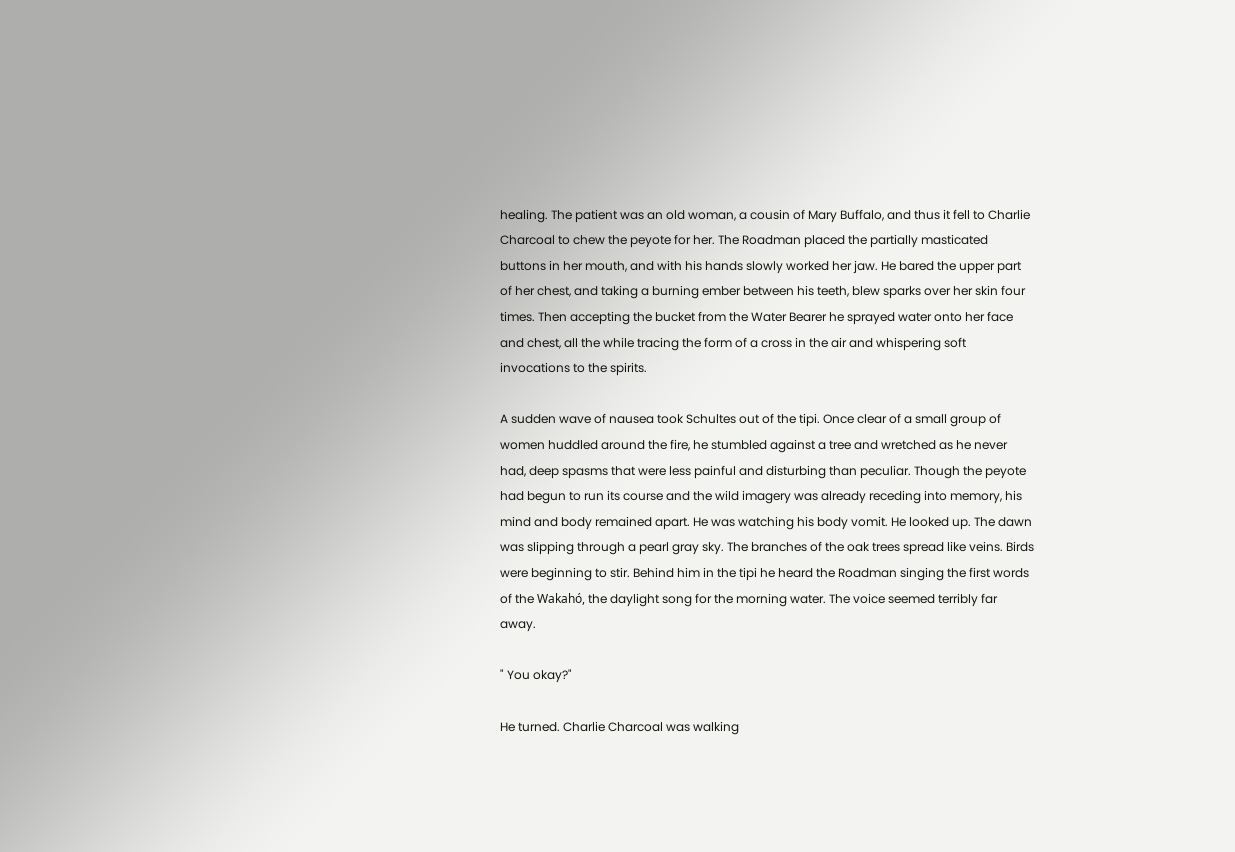healing. The patient was an old woman, a cousin of Mary Buffalo, and thus it fell to Charlie Charcoal to chew the peyote for her. The Roadman placed the partially masticated buttons in her mouth, and with his hands slowly worked her jaw. He bared the upper part of her chest, and taking a burning ember between his teeth, blew sparks over her skin four times. Then accepting the bucket from the Water Bearer he sprayed water onto her face and chest, all the while tracing the form of a cross in the air and whispering soft invocations to the spirits.

A sudden wave of nausea took Schultes out of the tipi. Once clear of a small group of women huddled around the fire, he stumbled against a tree and wretched as he never had, deep spasms that were less painful and disturbing than peculiar. Though the peyote had begun to run its course and the wild imagery was already receding into memory, his mind and body remained apart. He was watching his body vomit. He looked up. The dawn was slipping through a pearl gray sky. The branches of the oak trees spread like veins. Birds were beginning to stir. Behind him in the tipi he heard the Roadman singing the first words of the Wakahó, the daylight song for the morning water. The voice seemed terribly far away.

" You okay?"

He turned. Charlie Charcoal was walking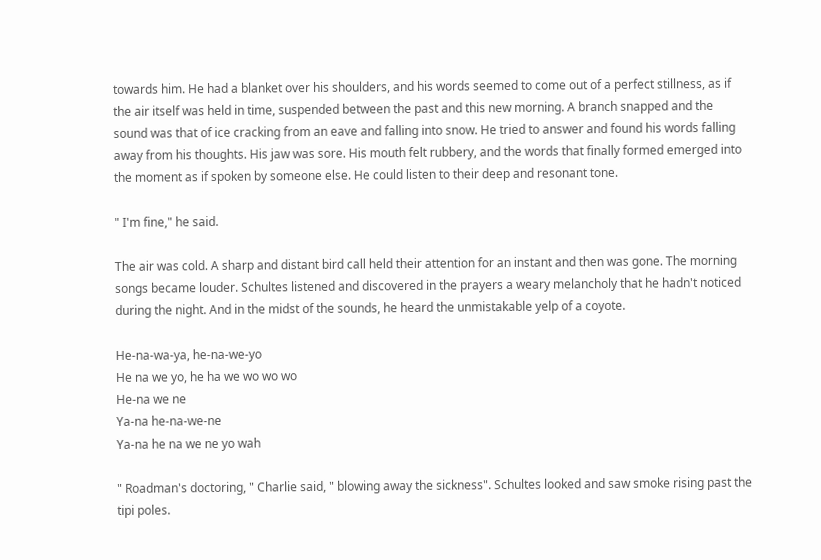towards him. He had a blanket over his shoulders, and his words seemed to come out of a perfect stillness, as if the air itself was held in time, suspended between the past and this new morning. A branch snapped and the sound was that of ice cracking from an eave and falling into snow. He tried to answer and found his words falling away from his thoughts. His jaw was sore. His mouth felt rubbery, and the words that finally formed emerged into the moment as if spoken by someone else. He could listen to their deep and resonant tone.

" I'm fine," he said.

The air was cold. A sharp and distant bird call held their attention for an instant and then was gone. The morning songs became louder. Schultes listened and discovered in the prayers a weary melancholy that he hadn't noticed during the night. And in the midst of the sounds, he heard the unmistakable yelp of a coyote.

He-na-wa-ya, he-na-we-yo
He na we yo, he ha we wo wo wo
He-na we ne
Ya-na he-na-we-ne
Ya-na he na we ne yo wah

" Roadman's doctoring, " Charlie said, " blowing away the sickness". Schultes looked and saw smoke rising past the tipi poles.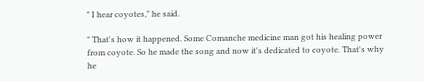" I hear coyotes," he said.

" That's how it happened. Some Comanche medicine man got his healing power from coyote. So he made the song and now it's dedicated to coyote. That's why he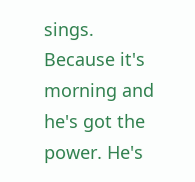sings. Because it's morning and he's got the power. He's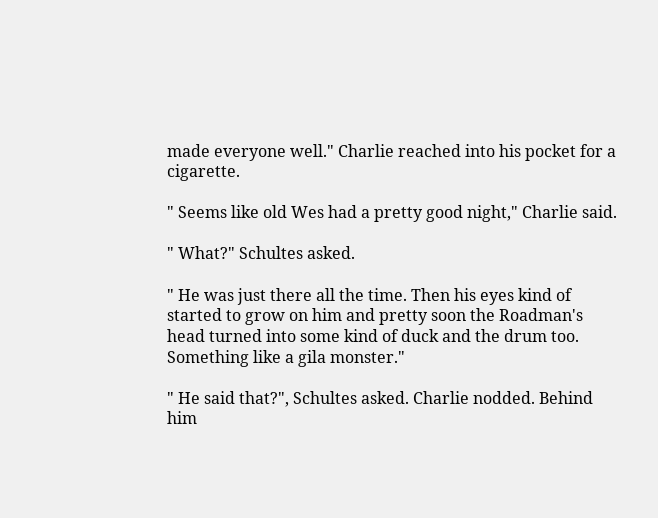made everyone well." Charlie reached into his pocket for a cigarette.

" Seems like old Wes had a pretty good night," Charlie said.

" What?" Schultes asked.

" He was just there all the time. Then his eyes kind of started to grow on him and pretty soon the Roadman's head turned into some kind of duck and the drum too. Something like a gila monster."

" He said that?", Schultes asked. Charlie nodded. Behind him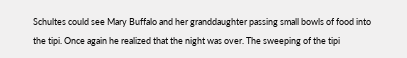Schultes could see Mary Buffalo and her granddaughter passing small bowls of food into the tipi. Once again he realized that the night was over. The sweeping of the tipi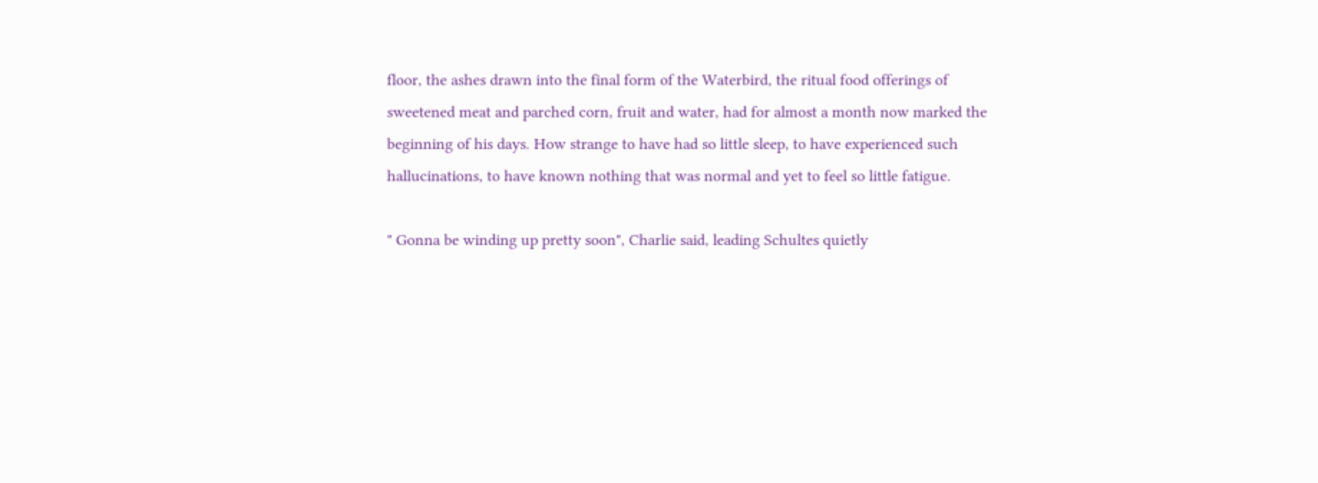floor, the ashes drawn into the final form of the Waterbird, the ritual food offerings of sweetened meat and parched corn, fruit and water, had for almost a month now marked the beginning of his days. How strange to have had so little sleep, to have experienced such hallucinations, to have known nothing that was normal and yet to feel so little fatigue.

" Gonna be winding up pretty soon", Charlie said, leading Schultes quietly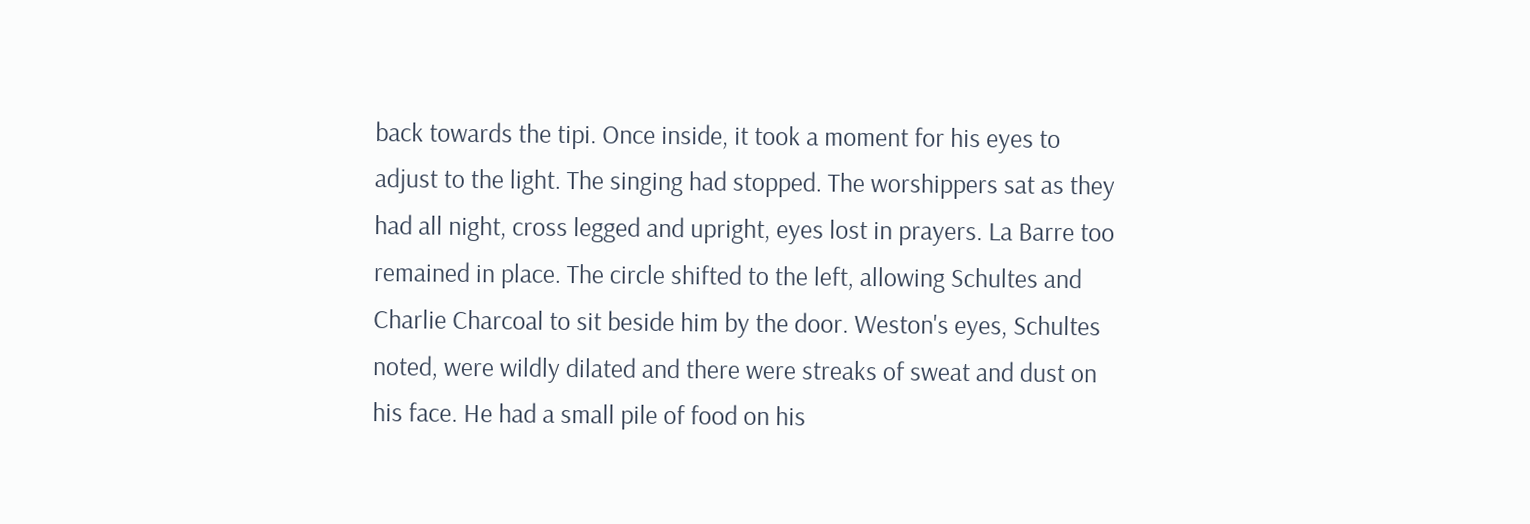back towards the tipi. Once inside, it took a moment for his eyes to adjust to the light. The singing had stopped. The worshippers sat as they had all night, cross legged and upright, eyes lost in prayers. La Barre too remained in place. The circle shifted to the left, allowing Schultes and Charlie Charcoal to sit beside him by the door. Weston's eyes, Schultes noted, were wildly dilated and there were streaks of sweat and dust on his face. He had a small pile of food on his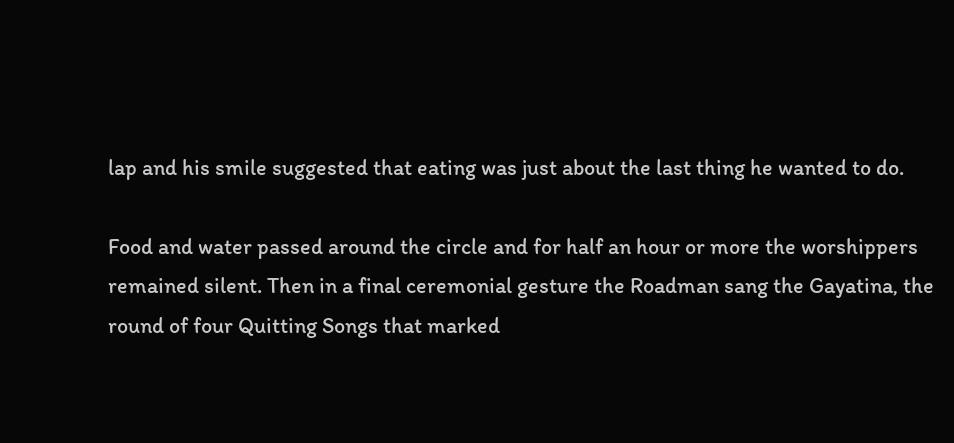lap and his smile suggested that eating was just about the last thing he wanted to do.

Food and water passed around the circle and for half an hour or more the worshippers remained silent. Then in a final ceremonial gesture the Roadman sang the Gayatina, the round of four Quitting Songs that marked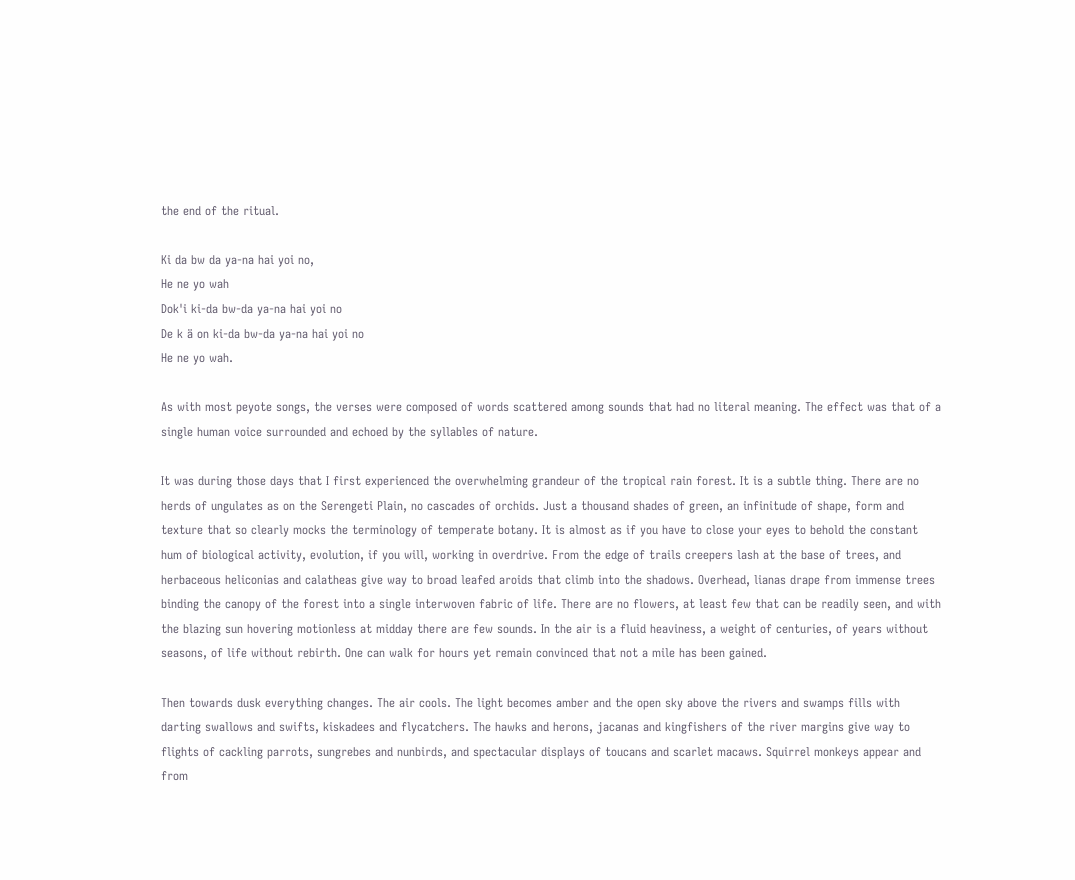the end of the ritual.

Ki da bw da ya-na hai yoi no,
He ne yo wah
Dok'i ki-da bw-da ya-na hai yoi no
De k ä on ki-da bw-da ya-na hai yoi no
He ne yo wah.

As with most peyote songs, the verses were composed of words scattered among sounds that had no literal meaning. The effect was that of a single human voice surrounded and echoed by the syllables of nature.

It was during those days that I first experienced the overwhelming grandeur of the tropical rain forest. It is a subtle thing. There are no herds of ungulates as on the Serengeti Plain, no cascades of orchids. Just a thousand shades of green, an infinitude of shape, form and texture that so clearly mocks the terminology of temperate botany. It is almost as if you have to close your eyes to behold the constant hum of biological activity, evolution, if you will, working in overdrive. From the edge of trails creepers lash at the base of trees, and herbaceous heliconias and calatheas give way to broad leafed aroids that climb into the shadows. Overhead, lianas drape from immense trees binding the canopy of the forest into a single interwoven fabric of life. There are no flowers, at least few that can be readily seen, and with the blazing sun hovering motionless at midday there are few sounds. In the air is a fluid heaviness, a weight of centuries, of years without seasons, of life without rebirth. One can walk for hours yet remain convinced that not a mile has been gained.

Then towards dusk everything changes. The air cools. The light becomes amber and the open sky above the rivers and swamps fills with darting swallows and swifts, kiskadees and flycatchers. The hawks and herons, jacanas and kingfishers of the river margins give way to flights of cackling parrots, sungrebes and nunbirds, and spectacular displays of toucans and scarlet macaws. Squirrel monkeys appear and from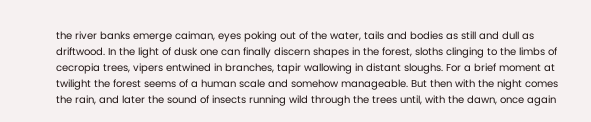the river banks emerge caiman, eyes poking out of the water, tails and bodies as still and dull as driftwood. In the light of dusk one can finally discern shapes in the forest, sloths clinging to the limbs of cecropia trees, vipers entwined in branches, tapir wallowing in distant sloughs. For a brief moment at twilight the forest seems of a human scale and somehow manageable. But then with the night comes the rain, and later the sound of insects running wild through the trees until, with the dawn, once again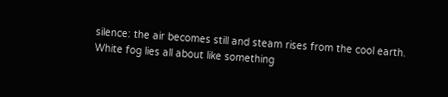silence: the air becomes still and steam rises from the cool earth. White fog lies all about like something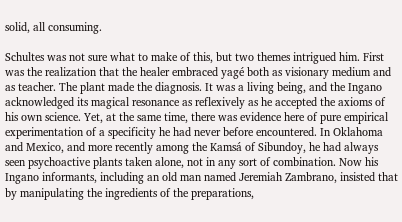solid, all consuming.

Schultes was not sure what to make of this, but two themes intrigued him. First was the realization that the healer embraced yagé both as visionary medium and as teacher. The plant made the diagnosis. It was a living being, and the Ingano acknowledged its magical resonance as reflexively as he accepted the axioms of his own science. Yet, at the same time, there was evidence here of pure empirical experimentation of a specificity he had never before encountered. In Oklahoma and Mexico, and more recently among the Kamsá of Sibundoy, he had always seen psychoactive plants taken alone, not in any sort of combination. Now his Ingano informants, including an old man named Jeremiah Zambrano, insisted that by manipulating the ingredients of the preparations,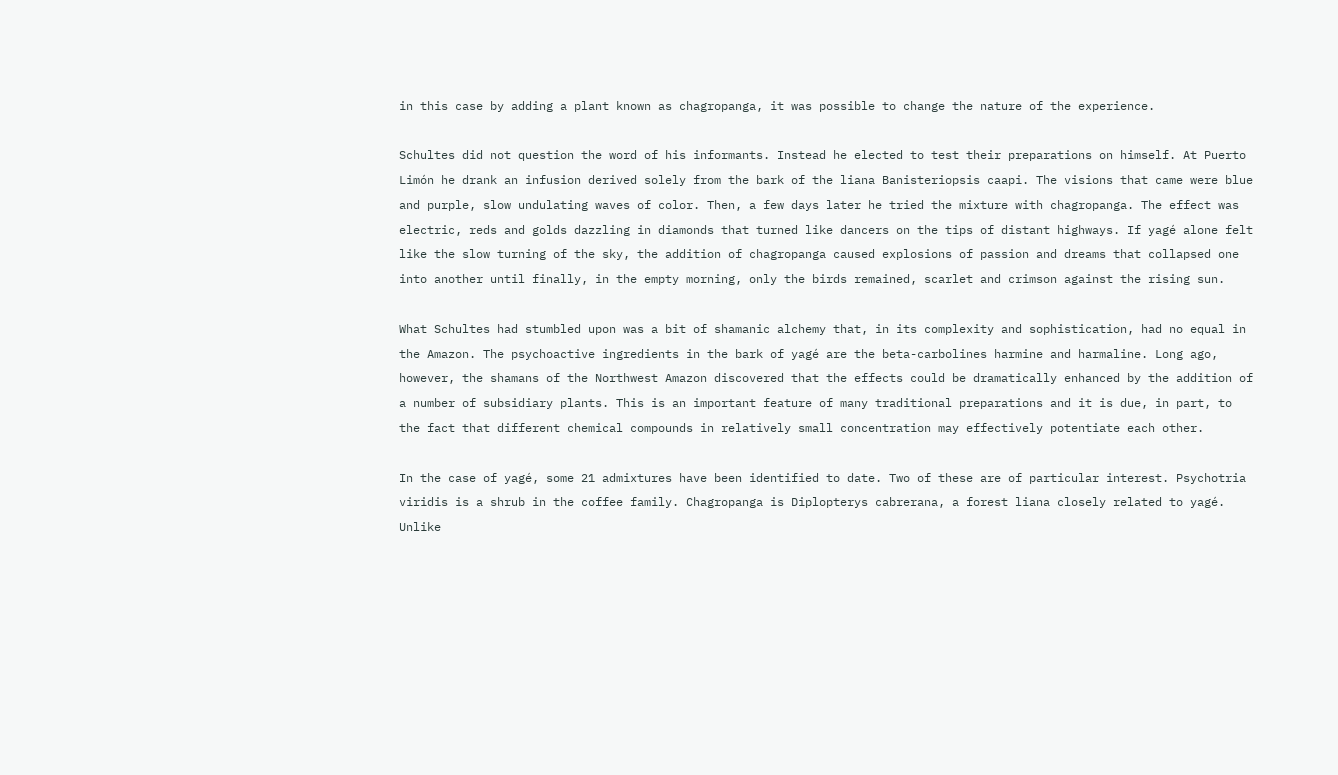in this case by adding a plant known as chagropanga, it was possible to change the nature of the experience.

Schultes did not question the word of his informants. Instead he elected to test their preparations on himself. At Puerto Limón he drank an infusion derived solely from the bark of the liana Banisteriopsis caapi. The visions that came were blue and purple, slow undulating waves of color. Then, a few days later he tried the mixture with chagropanga. The effect was electric, reds and golds dazzling in diamonds that turned like dancers on the tips of distant highways. If yagé alone felt like the slow turning of the sky, the addition of chagropanga caused explosions of passion and dreams that collapsed one into another until finally, in the empty morning, only the birds remained, scarlet and crimson against the rising sun.

What Schultes had stumbled upon was a bit of shamanic alchemy that, in its complexity and sophistication, had no equal in the Amazon. The psychoactive ingredients in the bark of yagé are the beta-carbolines harmine and harmaline. Long ago, however, the shamans of the Northwest Amazon discovered that the effects could be dramatically enhanced by the addition of a number of subsidiary plants. This is an important feature of many traditional preparations and it is due, in part, to the fact that different chemical compounds in relatively small concentration may effectively potentiate each other.

In the case of yagé, some 21 admixtures have been identified to date. Two of these are of particular interest. Psychotria viridis is a shrub in the coffee family. Chagropanga is Diplopterys cabrerana, a forest liana closely related to yagé. Unlike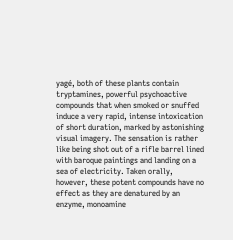yagé, both of these plants contain tryptamines, powerful psychoactive compounds that when smoked or snuffed induce a very rapid, intense intoxication of short duration, marked by astonishing visual imagery. The sensation is rather like being shot out of a rifle barrel lined with baroque paintings and landing on a sea of electricity. Taken orally, however, these potent compounds have no effect as they are denatured by an enzyme, monoamine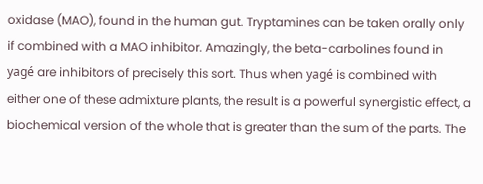oxidase (MAO), found in the human gut. Tryptamines can be taken orally only if combined with a MAO inhibitor. Amazingly, the beta-carbolines found in yagé are inhibitors of precisely this sort. Thus when yagé is combined with either one of these admixture plants, the result is a powerful synergistic effect, a biochemical version of the whole that is greater than the sum of the parts. The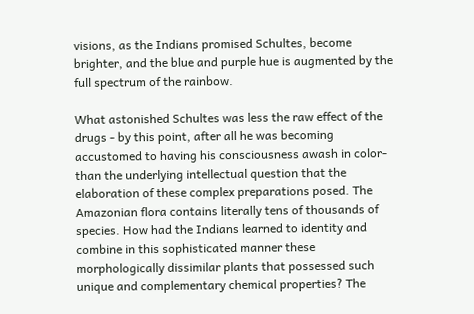visions, as the Indians promised Schultes, become brighter, and the blue and purple hue is augmented by the full spectrum of the rainbow.

What astonished Schultes was less the raw effect of the drugs - by this point, after all he was becoming accustomed to having his consciousness awash in color- than the underlying intellectual question that the elaboration of these complex preparations posed. The Amazonian flora contains literally tens of thousands of species. How had the Indians learned to identity and combine in this sophisticated manner these morphologically dissimilar plants that possessed such unique and complementary chemical properties? The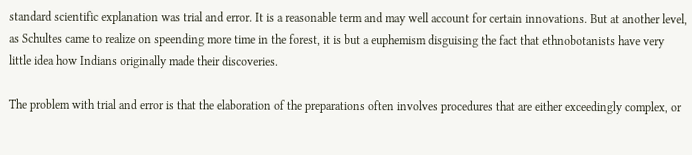standard scientific explanation was trial and error. It is a reasonable term and may well account for certain innovations. But at another level, as Schultes came to realize on speending more time in the forest, it is but a euphemism disguising the fact that ethnobotanists have very little idea how Indians originally made their discoveries.

The problem with trial and error is that the elaboration of the preparations often involves procedures that are either exceedingly complex, or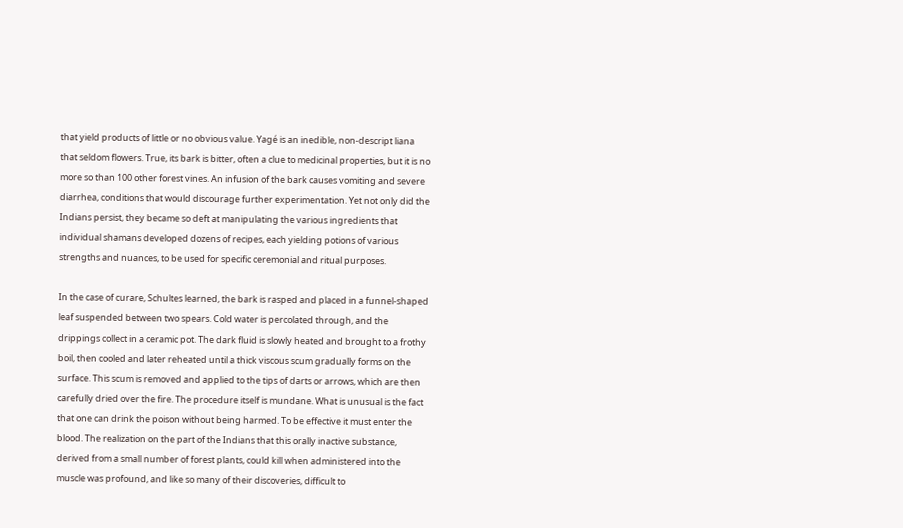that yield products of little or no obvious value. Yagé is an inedible, non-descript liana that seldom flowers. True, its bark is bitter, often a clue to medicinal properties, but it is no more so than 100 other forest vines. An infusion of the bark causes vomiting and severe diarrhea, conditions that would discourage further experimentation. Yet not only did the Indians persist, they became so deft at manipulating the various ingredients that individual shamans developed dozens of recipes, each yielding potions of various strengths and nuances, to be used for specific ceremonial and ritual purposes.

In the case of curare, Schultes learned, the bark is rasped and placed in a funnel-shaped leaf suspended between two spears. Cold water is percolated through, and the drippings collect in a ceramic pot. The dark fluid is slowly heated and brought to a frothy boil, then cooled and later reheated until a thick viscous scum gradually forms on the surface. This scum is removed and applied to the tips of darts or arrows, which are then carefully dried over the fire. The procedure itself is mundane. What is unusual is the fact that one can drink the poison without being harmed. To be effective it must enter the blood. The realization on the part of the Indians that this orally inactive substance, derived from a small number of forest plants, could kill when administered into the muscle was profound, and like so many of their discoveries, difficult to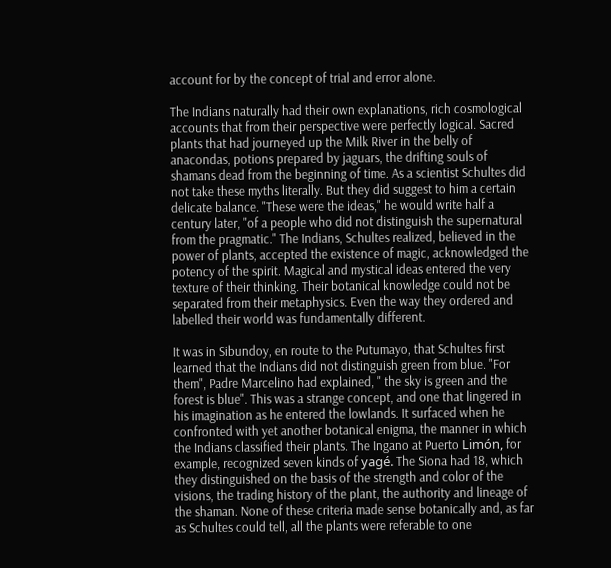account for by the concept of trial and error alone.

The Indians naturally had their own explanations, rich cosmological accounts that from their perspective were perfectly logical. Sacred plants that had journeyed up the Milk River in the belly of anacondas, potions prepared by jaguars, the drifting souls of shamans dead from the beginning of time. As a scientist Schultes did not take these myths literally. But they did suggest to him a certain delicate balance. "These were the ideas," he would write half a century later, "of a people who did not distinguish the supernatural from the pragmatic." The Indians, Schultes realized, believed in the power of plants, accepted the existence of magic, acknowledged the potency of the spirit. Magical and mystical ideas entered the very texture of their thinking. Their botanical knowledge could not be separated from their metaphysics. Even the way they ordered and labelled their world was fundamentally different.

It was in Sibundoy, en route to the Putumayo, that Schultes first learned that the Indians did not distinguish green from blue. "For them", Padre Marcelino had explained, " the sky is green and the forest is blue". This was a strange concept, and one that lingered in his imagination as he entered the lowlands. It surfaced when he confronted with yet another botanical enigma, the manner in which the Indians classified their plants. The Ingano at Puerto Limón, for example, recognized seven kinds of yagé. The Siona had 18, which they distinguished on the basis of the strength and color of the visions, the trading history of the plant, the authority and lineage of the shaman. None of these criteria made sense botanically and, as far as Schultes could tell, all the plants were referable to one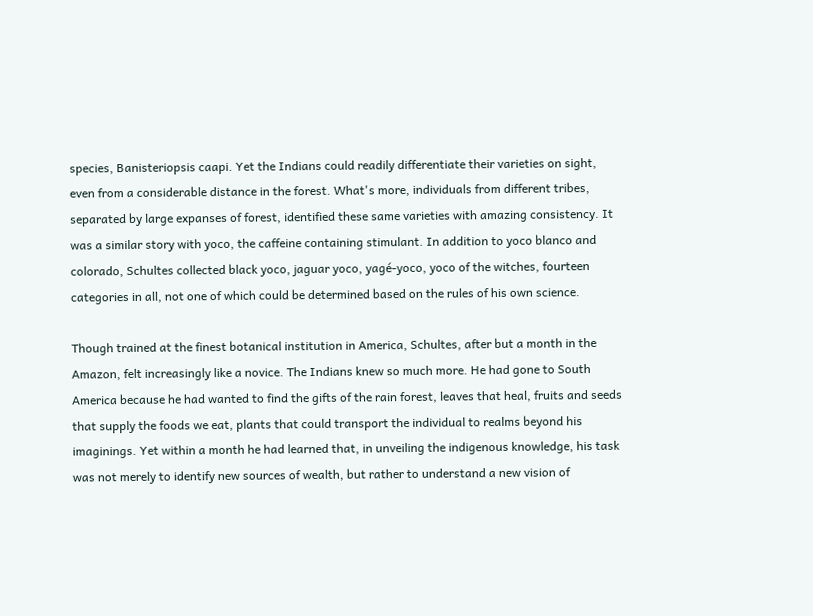species, Banisteriopsis caapi. Yet the Indians could readily differentiate their varieties on sight, even from a considerable distance in the forest. What's more, individuals from different tribes, separated by large expanses of forest, identified these same varieties with amazing consistency. It was a similar story with yoco, the caffeine containing stimulant. In addition to yoco blanco and colorado, Schultes collected black yoco, jaguar yoco, yagé-yoco, yoco of the witches, fourteen categories in all, not one of which could be determined based on the rules of his own science.

Though trained at the finest botanical institution in America, Schultes, after but a month in the Amazon, felt increasingly like a novice. The Indians knew so much more. He had gone to South America because he had wanted to find the gifts of the rain forest, leaves that heal, fruits and seeds that supply the foods we eat, plants that could transport the individual to realms beyond his imaginings. Yet within a month he had learned that, in unveiling the indigenous knowledge, his task was not merely to identify new sources of wealth, but rather to understand a new vision of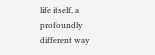life itself, a profoundly different way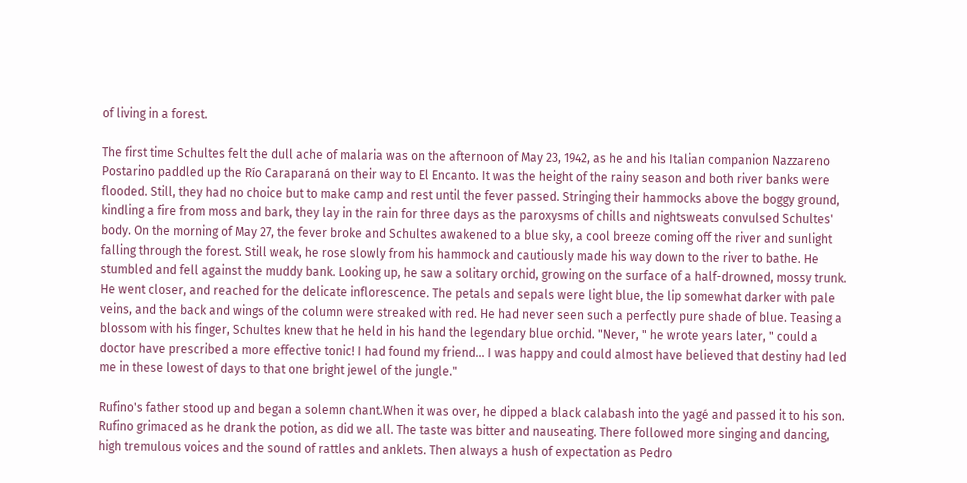of living in a forest.

The first time Schultes felt the dull ache of malaria was on the afternoon of May 23, 1942, as he and his Italian companion Nazzareno Postarino paddled up the Río Caraparaná on their way to El Encanto. It was the height of the rainy season and both river banks were flooded. Still, they had no choice but to make camp and rest until the fever passed. Stringing their hammocks above the boggy ground, kindling a fire from moss and bark, they lay in the rain for three days as the paroxysms of chills and nightsweats convulsed Schultes' body. On the morning of May 27, the fever broke and Schultes awakened to a blue sky, a cool breeze coming off the river and sunlight falling through the forest. Still weak, he rose slowly from his hammock and cautiously made his way down to the river to bathe. He stumbled and fell against the muddy bank. Looking up, he saw a solitary orchid, growing on the surface of a half-drowned, mossy trunk. He went closer, and reached for the delicate inflorescence. The petals and sepals were light blue, the lip somewhat darker with pale veins, and the back and wings of the column were streaked with red. He had never seen such a perfectly pure shade of blue. Teasing a blossom with his finger, Schultes knew that he held in his hand the legendary blue orchid. "Never, " he wrote years later, " could a doctor have prescribed a more effective tonic! I had found my friend... I was happy and could almost have believed that destiny had led me in these lowest of days to that one bright jewel of the jungle."

Rufino's father stood up and began a solemn chant.When it was over, he dipped a black calabash into the yagé and passed it to his son. Rufino grimaced as he drank the potion, as did we all. The taste was bitter and nauseating. There followed more singing and dancing, high tremulous voices and the sound of rattles and anklets. Then always a hush of expectation as Pedro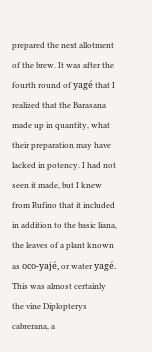prepared the next allotment of the brew. It was after the fourth round of yagé that I realized that the Barasana made up in quantity, what their preparation may have lacked in potency. I had not seen it made, but I knew from Rufino that it included in addition to the basic liana, the leaves of a plant known as oco-yajé, or water yagé. This was almost certainly the vine Diplopterys cabrerana, a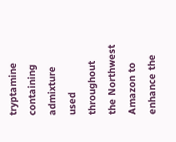tryptamine containing admixture used throughout the Northwest Amazon to enhance the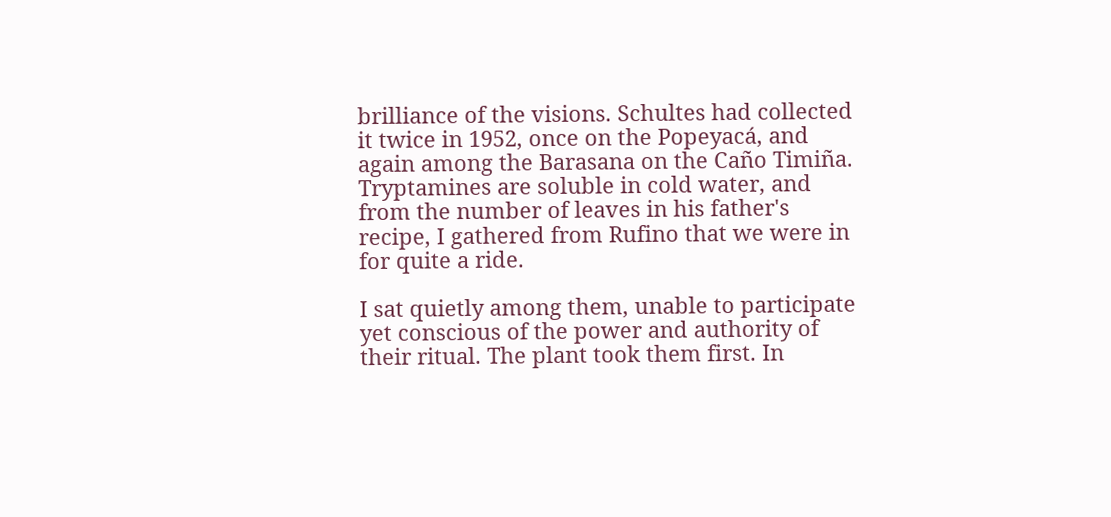brilliance of the visions. Schultes had collected it twice in 1952, once on the Popeyacá, and again among the Barasana on the Caño Timiña. Tryptamines are soluble in cold water, and from the number of leaves in his father's recipe, I gathered from Rufino that we were in for quite a ride.

I sat quietly among them, unable to participate yet conscious of the power and authority of their ritual. The plant took them first. In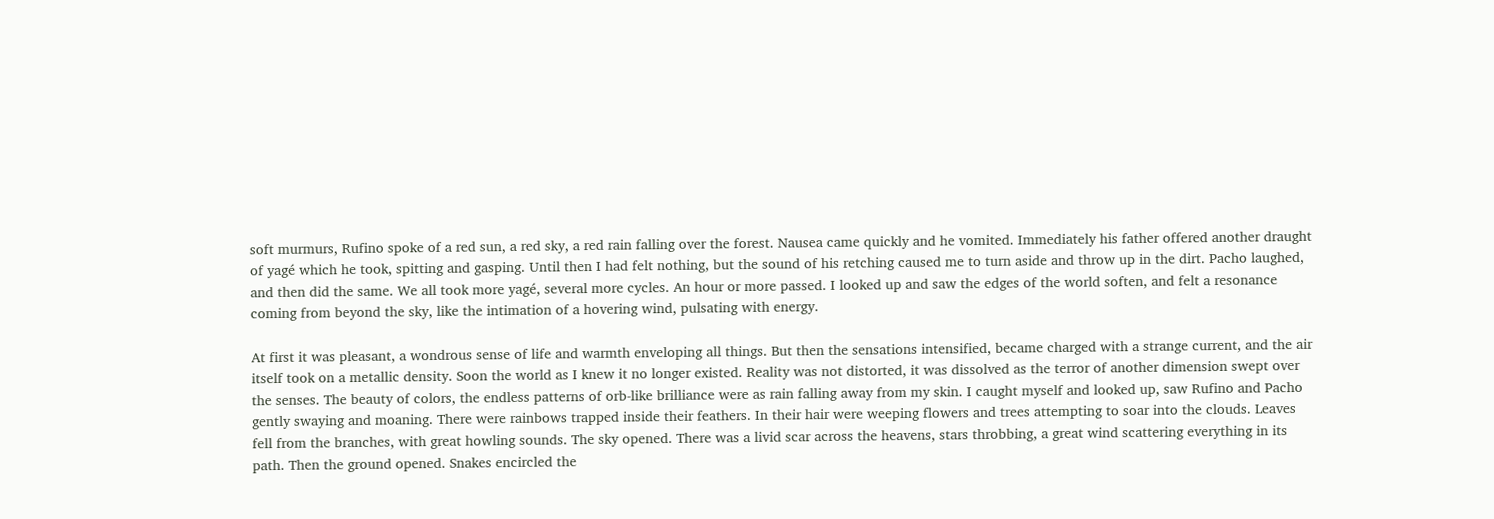soft murmurs, Rufino spoke of a red sun, a red sky, a red rain falling over the forest. Nausea came quickly and he vomited. Immediately his father offered another draught of yagé which he took, spitting and gasping. Until then I had felt nothing, but the sound of his retching caused me to turn aside and throw up in the dirt. Pacho laughed, and then did the same. We all took more yagé, several more cycles. An hour or more passed. I looked up and saw the edges of the world soften, and felt a resonance coming from beyond the sky, like the intimation of a hovering wind, pulsating with energy.

At first it was pleasant, a wondrous sense of life and warmth enveloping all things. But then the sensations intensified, became charged with a strange current, and the air itself took on a metallic density. Soon the world as I knew it no longer existed. Reality was not distorted, it was dissolved as the terror of another dimension swept over the senses. The beauty of colors, the endless patterns of orb-like brilliance were as rain falling away from my skin. I caught myself and looked up, saw Rufino and Pacho gently swaying and moaning. There were rainbows trapped inside their feathers. In their hair were weeping flowers and trees attempting to soar into the clouds. Leaves fell from the branches, with great howling sounds. The sky opened. There was a livid scar across the heavens, stars throbbing, a great wind scattering everything in its path. Then the ground opened. Snakes encircled the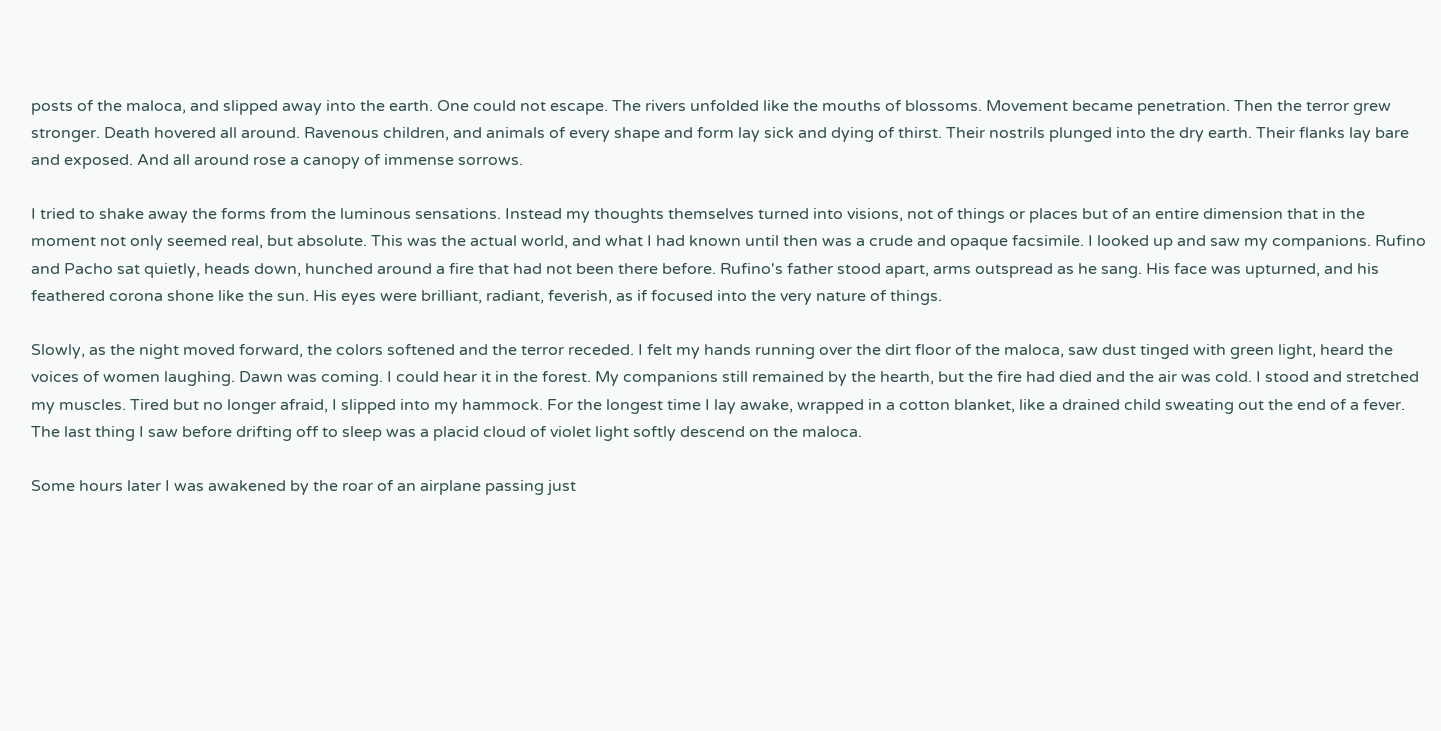posts of the maloca, and slipped away into the earth. One could not escape. The rivers unfolded like the mouths of blossoms. Movement became penetration. Then the terror grew stronger. Death hovered all around. Ravenous children, and animals of every shape and form lay sick and dying of thirst. Their nostrils plunged into the dry earth. Their flanks lay bare and exposed. And all around rose a canopy of immense sorrows.

I tried to shake away the forms from the luminous sensations. Instead my thoughts themselves turned into visions, not of things or places but of an entire dimension that in the moment not only seemed real, but absolute. This was the actual world, and what I had known until then was a crude and opaque facsimile. I looked up and saw my companions. Rufino and Pacho sat quietly, heads down, hunched around a fire that had not been there before. Rufino's father stood apart, arms outspread as he sang. His face was upturned, and his feathered corona shone like the sun. His eyes were brilliant, radiant, feverish, as if focused into the very nature of things.

Slowly, as the night moved forward, the colors softened and the terror receded. I felt my hands running over the dirt floor of the maloca, saw dust tinged with green light, heard the voices of women laughing. Dawn was coming. I could hear it in the forest. My companions still remained by the hearth, but the fire had died and the air was cold. I stood and stretched my muscles. Tired but no longer afraid, I slipped into my hammock. For the longest time I lay awake, wrapped in a cotton blanket, like a drained child sweating out the end of a fever. The last thing I saw before drifting off to sleep was a placid cloud of violet light softly descend on the maloca.

Some hours later I was awakened by the roar of an airplane passing just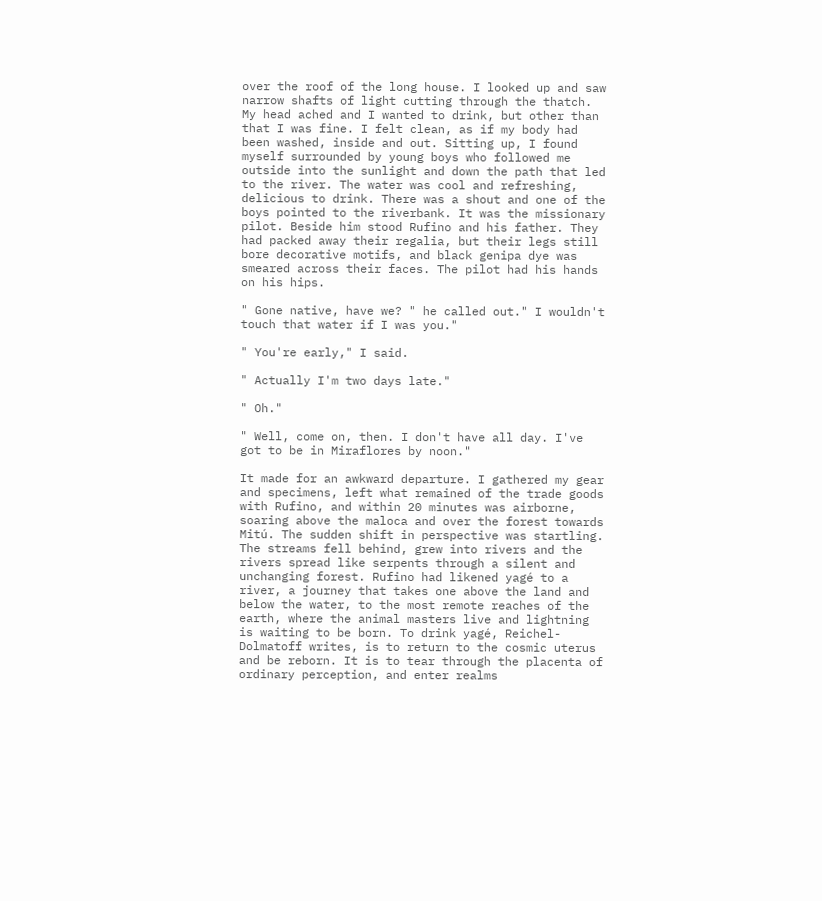over the roof of the long house. I looked up and saw narrow shafts of light cutting through the thatch. My head ached and I wanted to drink, but other than that I was fine. I felt clean, as if my body had been washed, inside and out. Sitting up, I found myself surrounded by young boys who followed me outside into the sunlight and down the path that led to the river. The water was cool and refreshing, delicious to drink. There was a shout and one of the boys pointed to the riverbank. It was the missionary pilot. Beside him stood Rufino and his father. They had packed away their regalia, but their legs still bore decorative motifs, and black genipa dye was smeared across their faces. The pilot had his hands on his hips.

" Gone native, have we? " he called out." I wouldn't touch that water if I was you."

" You're early," I said.

" Actually I'm two days late."

" Oh."

" Well, come on, then. I don't have all day. I've got to be in Miraflores by noon."

It made for an awkward departure. I gathered my gear and specimens, left what remained of the trade goods with Rufino, and within 20 minutes was airborne, soaring above the maloca and over the forest towards Mitú. The sudden shift in perspective was startling. The streams fell behind, grew into rivers and the rivers spread like serpents through a silent and unchanging forest. Rufino had likened yagé to a river, a journey that takes one above the land and below the water, to the most remote reaches of the earth, where the animal masters live and lightning is waiting to be born. To drink yagé, Reichel-Dolmatoff writes, is to return to the cosmic uterus and be reborn. It is to tear through the placenta of ordinary perception, and enter realms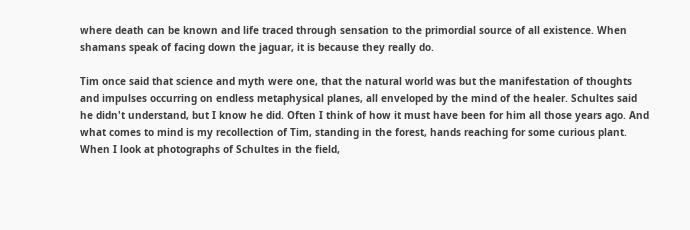where death can be known and life traced through sensation to the primordial source of all existence. When shamans speak of facing down the jaguar, it is because they really do.

Tim once said that science and myth were one, that the natural world was but the manifestation of thoughts and impulses occurring on endless metaphysical planes, all enveloped by the mind of the healer. Schultes said he didn't understand, but I know he did. Often I think of how it must have been for him all those years ago. And what comes to mind is my recollection of Tim, standing in the forest, hands reaching for some curious plant. When I look at photographs of Schultes in the field,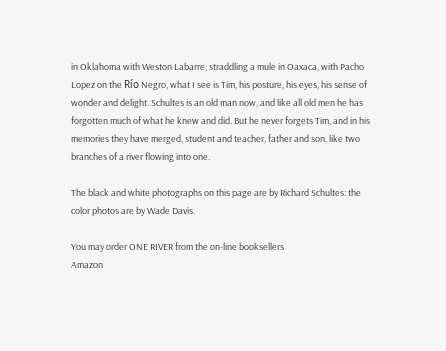in Oklahoma with Weston Labarre, straddling a mule in Oaxaca, with Pacho Lopez on the Río Negro, what I see is Tim, his posture, his eyes, his sense of wonder and delight. Schultes is an old man now, and like all old men he has forgotten much of what he knew and did. But he never forgets Tim, and in his memories they have merged, student and teacher, father and son, like two branches of a river flowing into one.

The black and white photographs on this page are by Richard Schultes: the color photos are by Wade Davis.

You may order ONE RIVER from the on-line booksellers
Amazon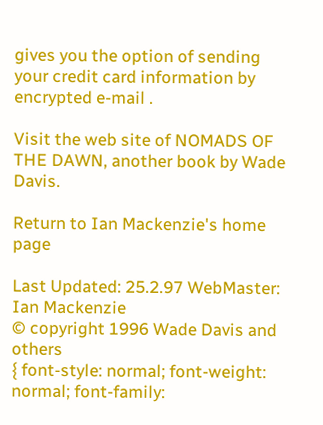gives you the option of sending your credit card information by encrypted e-mail .

Visit the web site of NOMADS OF THE DAWN, another book by Wade Davis.

Return to Ian Mackenzie's home page

Last Updated: 25.2.97 WebMaster: Ian Mackenzie
© copyright 1996 Wade Davis and others
{ font-style: normal; font-weight: normal; font-family: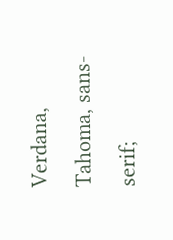Verdana, Tahoma, sans-serif;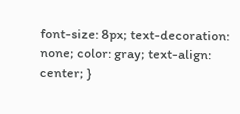font-size: 8px; text-decoration: none; color: gray; text-align: center; }